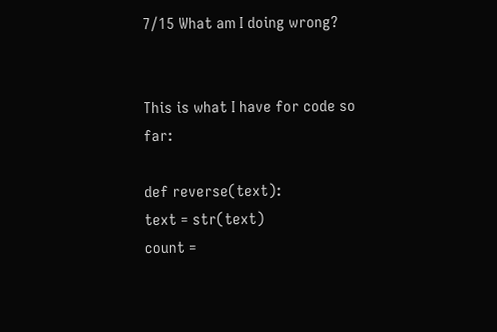7/15 What am I doing wrong?


This is what I have for code so far:

def reverse(text):
text = str(text)
count =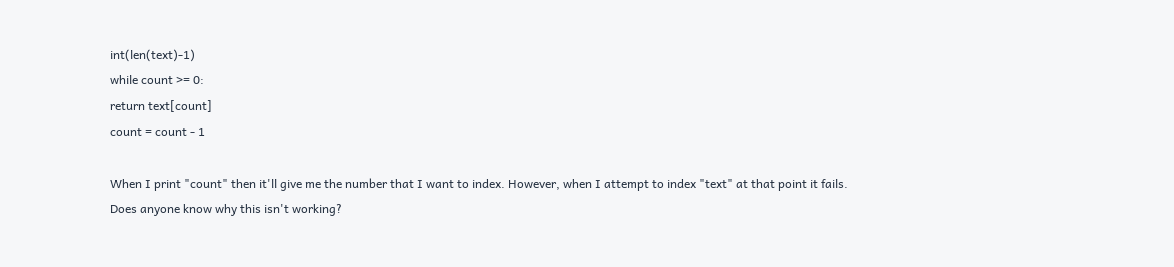int(len(text)-1)
while count >= 0:
return text[count]
count = count - 1

When I print "count" then it'll give me the number that I want to index. However, when I attempt to index "text" at that point it fails. Does anyone know why this isn't working?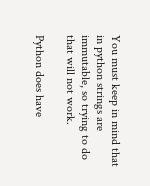You must keep in mind that in python strings are immutable, so trying to do that will not work.

Python does have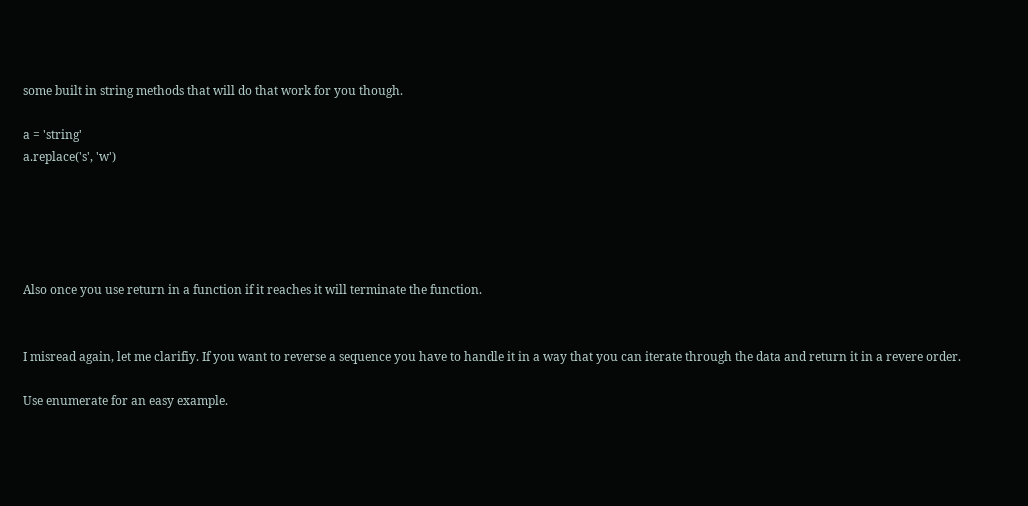some built in string methods that will do that work for you though.

a = 'string'
a.replace('s', 'w')





Also once you use return in a function if it reaches it will terminate the function.


I misread again, let me clarifiy. If you want to reverse a sequence you have to handle it in a way that you can iterate through the data and return it in a revere order.

Use enumerate for an easy example.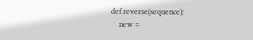def reverse(sequence):
    new =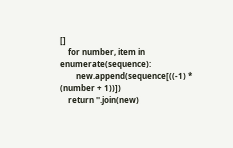[]
    for number, item in enumerate(sequence):
        new.append(sequence[((-1) * (number + 1))])
    return ''.join(new)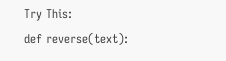Try This:
def reverse(text):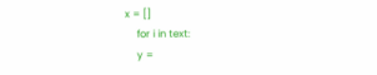x = []
    for i in text:
    y =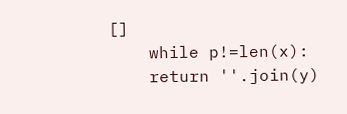[]
    while p!=len(x):
    return ''.join(y)